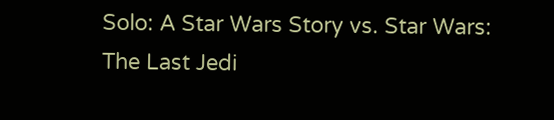Solo: A Star Wars Story vs. Star Wars: The Last Jedi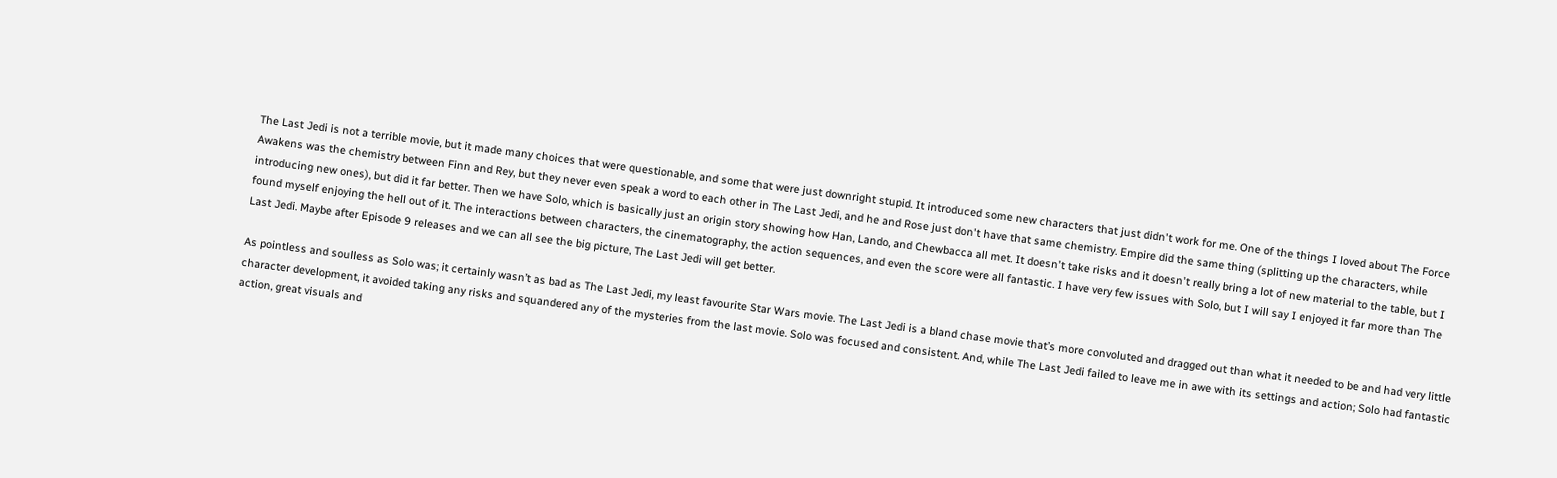The Last Jedi is not a terrible movie, but it made many choices that were questionable, and some that were just downright stupid. It introduced some new characters that just didn't work for me. One of the things I loved about The Force Awakens was the chemistry between Finn and Rey, but they never even speak a word to each other in The Last Jedi, and he and Rose just don't have that same chemistry. Empire did the same thing (splitting up the characters, while introducing new ones), but did it far better. Then we have Solo, which is basically just an origin story showing how Han, Lando, and Chewbacca all met. It doesn't take risks and it doesn't really bring a lot of new material to the table, but I found myself enjoying the hell out of it. The interactions between characters, the cinematography, the action sequences, and even the score were all fantastic. I have very few issues with Solo, but I will say I enjoyed it far more than The Last Jedi. Maybe after Episode 9 releases and we can all see the big picture, The Last Jedi will get better.

As pointless and soulless as Solo was; it certainly wasn’t as bad as The Last Jedi, my least favourite Star Wars movie. The Last Jedi is a bland chase movie that’s more convoluted and dragged out than what it needed to be and had very little character development, it avoided taking any risks and squandered any of the mysteries from the last movie. Solo was focused and consistent. And, while The Last Jedi failed to leave me in awe with its settings and action; Solo had fantastic action, great visuals and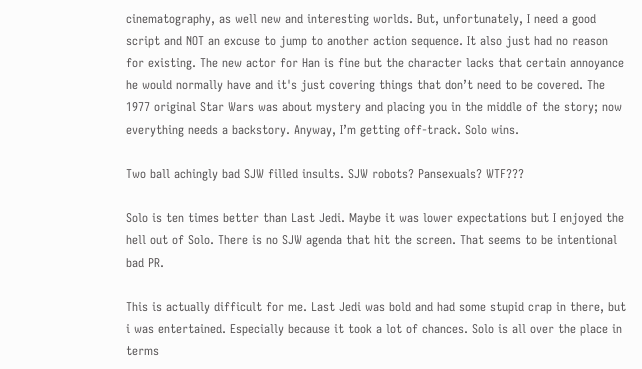cinematography, as well new and interesting worlds. But, unfortunately, I need a good script and NOT an excuse to jump to another action sequence. It also just had no reason for existing. The new actor for Han is fine but the character lacks that certain annoyance he would normally have and it's just covering things that don’t need to be covered. The 1977 original Star Wars was about mystery and placing you in the middle of the story; now everything needs a backstory. Anyway, I’m getting off-track. Solo wins.

Two ball achingly bad SJW filled insults. SJW robots? Pansexuals? WTF???

Solo is ten times better than Last Jedi. Maybe it was lower expectations but I enjoyed the hell out of Solo. There is no SJW agenda that hit the screen. That seems to be intentional bad PR.

This is actually difficult for me. Last Jedi was bold and had some stupid crap in there, but i was entertained. Especially because it took a lot of chances. Solo is all over the place in terms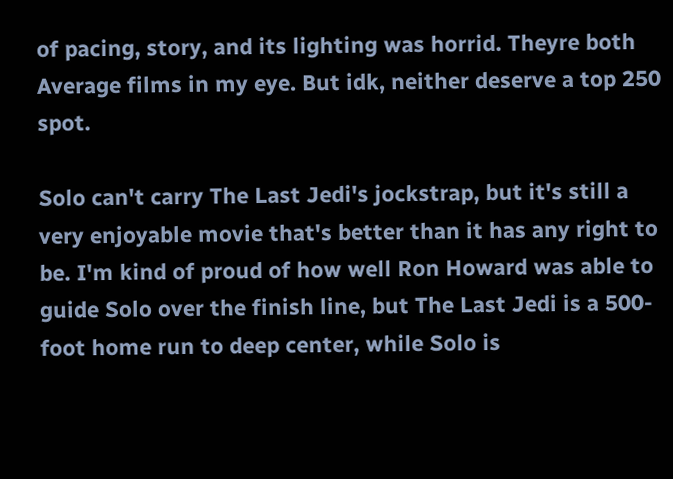of pacing, story, and its lighting was horrid. Theyre both Average films in my eye. But idk, neither deserve a top 250 spot.

Solo can't carry The Last Jedi's jockstrap, but it's still a very enjoyable movie that's better than it has any right to be. I'm kind of proud of how well Ron Howard was able to guide Solo over the finish line, but The Last Jedi is a 500-foot home run to deep center, while Solo is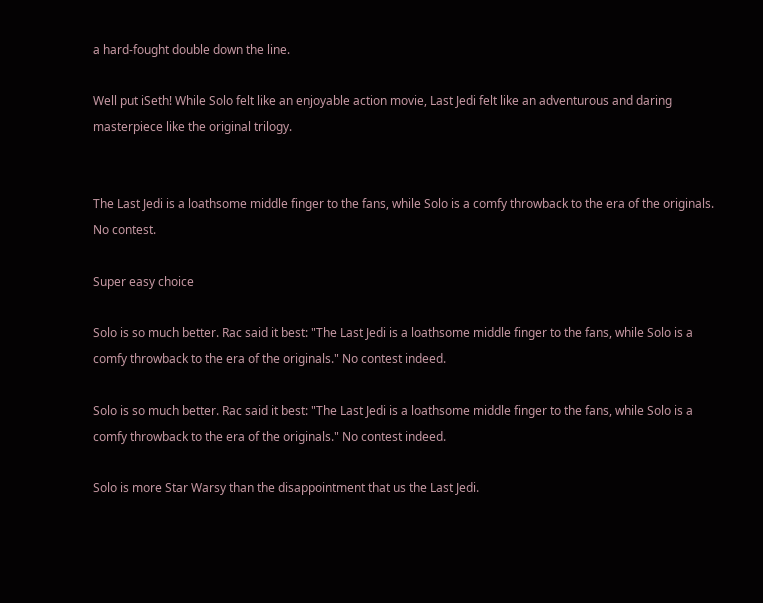a hard-fought double down the line.

Well put iSeth! While Solo felt like an enjoyable action movie, Last Jedi felt like an adventurous and daring masterpiece like the original trilogy.


The Last Jedi is a loathsome middle finger to the fans, while Solo is a comfy throwback to the era of the originals. No contest.

Super easy choice

Solo is so much better. Rac said it best: "The Last Jedi is a loathsome middle finger to the fans, while Solo is a comfy throwback to the era of the originals." No contest indeed.

Solo is so much better. Rac said it best: "The Last Jedi is a loathsome middle finger to the fans, while Solo is a comfy throwback to the era of the originals." No contest indeed.

Solo is more Star Warsy than the disappointment that us the Last Jedi.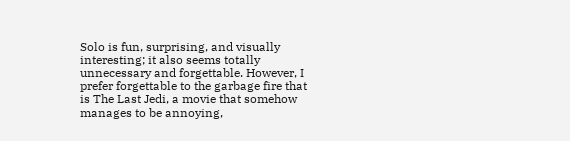Solo is fun, surprising, and visually interesting; it also seems totally unnecessary and forgettable. However, I prefer forgettable to the garbage fire that is The Last Jedi, a movie that somehow manages to be annoying,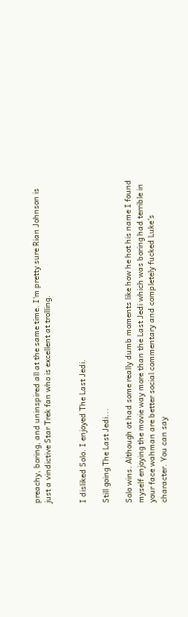preachy, boring, and uninspired all at the same time. I'm pretty sure Rian Johnson is just a vindictive Star Trek fan who is excellent at trolling.


I disliked Solo. I enjoyed The Last Jedi.

Still going The Last Jedi...

Solo wins. Although ot had some really dumb moments like how he hot his name I found myself enjoying the movie way more than the Last Jedi which was boring had terrible in your face wahman are better social commentary and completely fucked Luke's character. You can say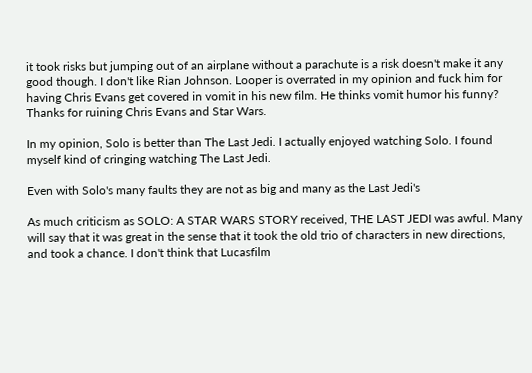it took risks but jumping out of an airplane without a parachute is a risk doesn't make it any good though. I don't like Rian Johnson. Looper is overrated in my opinion and fuck him for having Chris Evans get covered in vomit in his new film. He thinks vomit humor his funny? Thanks for ruining Chris Evans and Star Wars.

In my opinion, Solo is better than The Last Jedi. I actually enjoyed watching Solo. I found myself kind of cringing watching The Last Jedi.

Even with Solo's many faults they are not as big and many as the Last Jedi's

As much criticism as SOLO: A STAR WARS STORY received, THE LAST JEDI was awful. Many will say that it was great in the sense that it took the old trio of characters in new directions, and took a chance. I don't think that Lucasfilm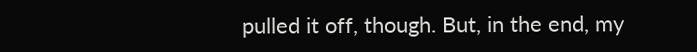pulled it off, though. But, in the end, my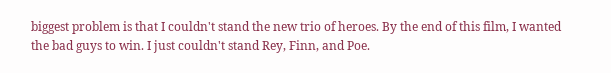biggest problem is that I couldn't stand the new trio of heroes. By the end of this film, I wanted the bad guys to win. I just couldn't stand Rey, Finn, and Poe.